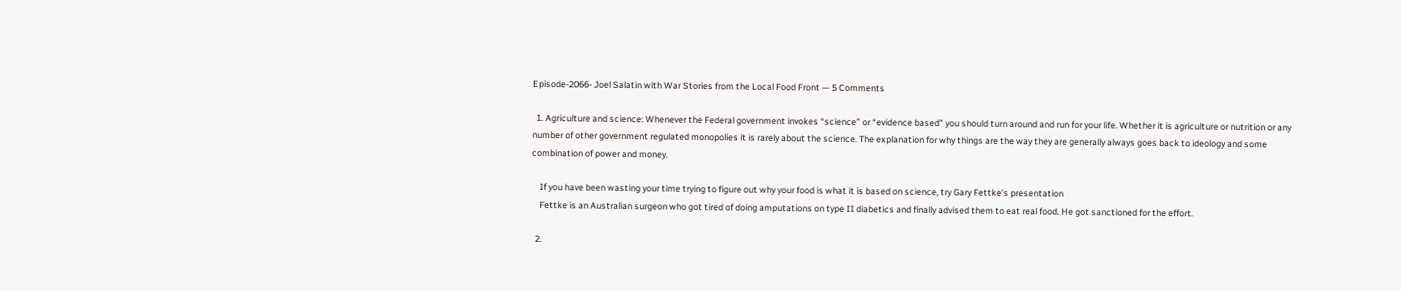Episode-2066- Joel Salatin with War Stories from the Local Food Front — 5 Comments

  1. Agriculture and science: Whenever the Federal government invokes “science” or “evidence based” you should turn around and run for your life. Whether it is agriculture or nutrition or any number of other government regulated monopolies it is rarely about the science. The explanation for why things are the way they are generally always goes back to ideology and some combination of power and money.

    If you have been wasting your time trying to figure out why your food is what it is based on science, try Gary Fettke’s presentation
    Fettke is an Australian surgeon who got tired of doing amputations on type II diabetics and finally advised them to eat real food. He got sanctioned for the effort.

  2.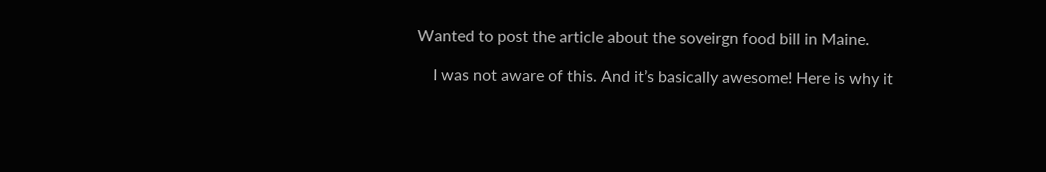Wanted to post the article about the soveirgn food bill in Maine.

    I was not aware of this. And it’s basically awesome! Here is why it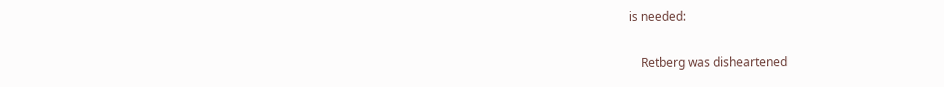is needed:

    Retberg was disheartened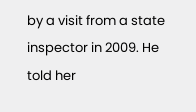by a visit from a state inspector in 2009. He told her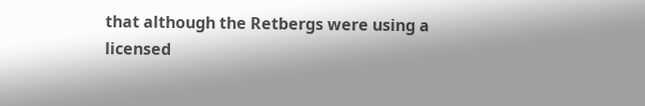that although the Retbergs were using a licensed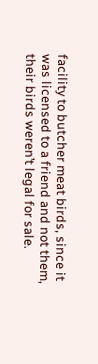facility to butcher meat birds, since it was licensed to a friend and not them, their birds weren’t legal for sale.